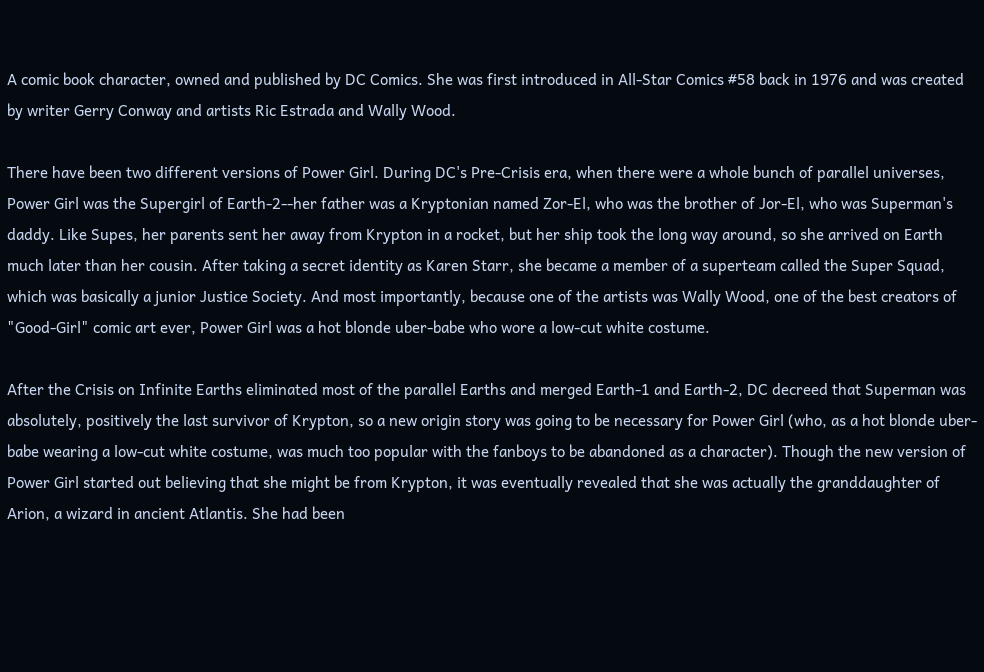A comic book character, owned and published by DC Comics. She was first introduced in All-Star Comics #58 back in 1976 and was created by writer Gerry Conway and artists Ric Estrada and Wally Wood.

There have been two different versions of Power Girl. During DC's Pre-Crisis era, when there were a whole bunch of parallel universes, Power Girl was the Supergirl of Earth-2--her father was a Kryptonian named Zor-El, who was the brother of Jor-El, who was Superman's daddy. Like Supes, her parents sent her away from Krypton in a rocket, but her ship took the long way around, so she arrived on Earth much later than her cousin. After taking a secret identity as Karen Starr, she became a member of a superteam called the Super Squad, which was basically a junior Justice Society. And most importantly, because one of the artists was Wally Wood, one of the best creators of "Good-Girl" comic art ever, Power Girl was a hot blonde uber-babe who wore a low-cut white costume.

After the Crisis on Infinite Earths eliminated most of the parallel Earths and merged Earth-1 and Earth-2, DC decreed that Superman was absolutely, positively the last survivor of Krypton, so a new origin story was going to be necessary for Power Girl (who, as a hot blonde uber-babe wearing a low-cut white costume, was much too popular with the fanboys to be abandoned as a character). Though the new version of Power Girl started out believing that she might be from Krypton, it was eventually revealed that she was actually the granddaughter of Arion, a wizard in ancient Atlantis. She had been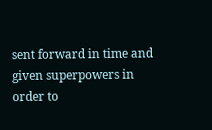sent forward in time and given superpowers in order to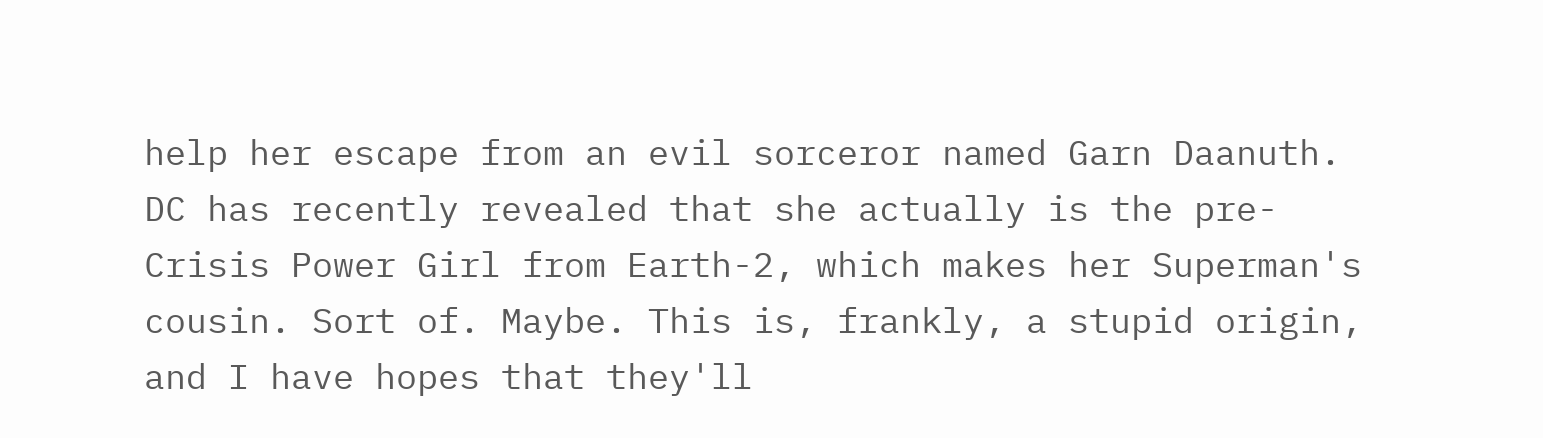help her escape from an evil sorceror named Garn Daanuth. DC has recently revealed that she actually is the pre-Crisis Power Girl from Earth-2, which makes her Superman's cousin. Sort of. Maybe. This is, frankly, a stupid origin, and I have hopes that they'll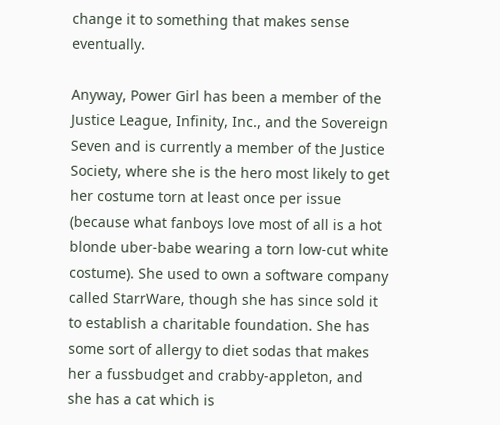change it to something that makes sense eventually.

Anyway, Power Girl has been a member of the Justice League, Infinity, Inc., and the Sovereign Seven and is currently a member of the Justice Society, where she is the hero most likely to get her costume torn at least once per issue (because what fanboys love most of all is a hot blonde uber-babe wearing a torn low-cut white costume). She used to own a software company called StarrWare, though she has since sold it to establish a charitable foundation. She has some sort of allergy to diet sodas that makes her a fussbudget and crabby-appleton, and she has a cat which is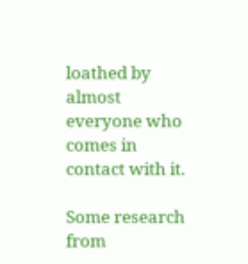loathed by almost everyone who comes in contact with it.

Some research from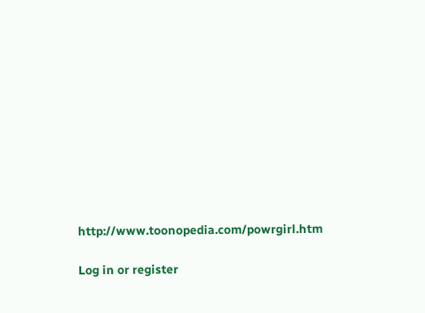http://www.toonopedia.com/powrgirl.htm

Log in or register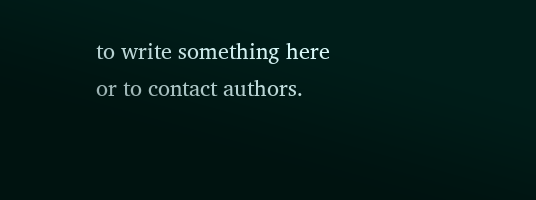to write something here or to contact authors.